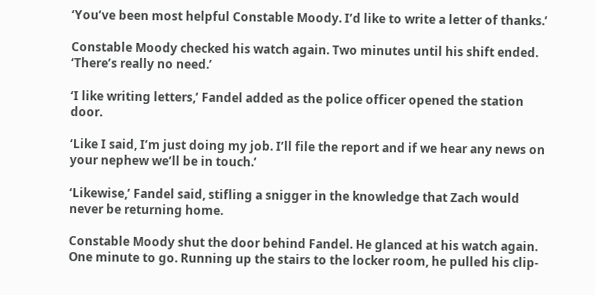‘You’ve been most helpful Constable Moody. I’d like to write a letter of thanks.’

Constable Moody checked his watch again. Two minutes until his shift ended. ‘There’s really no need.’

‘I like writing letters,’ Fandel added as the police officer opened the station door.

‘Like I said, I’m just doing my job. I’ll file the report and if we hear any news on your nephew we’ll be in touch.’

‘Likewise,’ Fandel said, stifling a snigger in the knowledge that Zach would never be returning home.

Constable Moody shut the door behind Fandel. He glanced at his watch again. One minute to go. Running up the stairs to the locker room, he pulled his clip-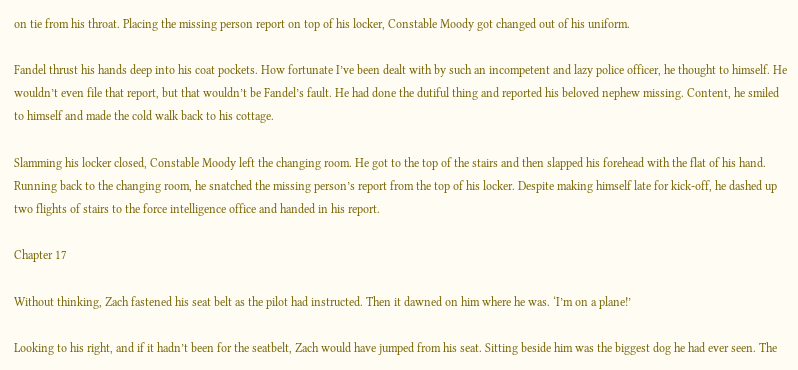on tie from his throat. Placing the missing person report on top of his locker, Constable Moody got changed out of his uniform.

Fandel thrust his hands deep into his coat pockets. How fortunate I’ve been dealt with by such an incompetent and lazy police officer, he thought to himself. He wouldn’t even file that report, but that wouldn’t be Fandel’s fault. He had done the dutiful thing and reported his beloved nephew missing. Content, he smiled to himself and made the cold walk back to his cottage.

Slamming his locker closed, Constable Moody left the changing room. He got to the top of the stairs and then slapped his forehead with the flat of his hand. Running back to the changing room, he snatched the missing person’s report from the top of his locker. Despite making himself late for kick-off, he dashed up two flights of stairs to the force intelligence office and handed in his report.

Chapter 17

Without thinking, Zach fastened his seat belt as the pilot had instructed. Then it dawned on him where he was. ‘I’m on a plane!’

Looking to his right, and if it hadn’t been for the seatbelt, Zach would have jumped from his seat. Sitting beside him was the biggest dog he had ever seen. The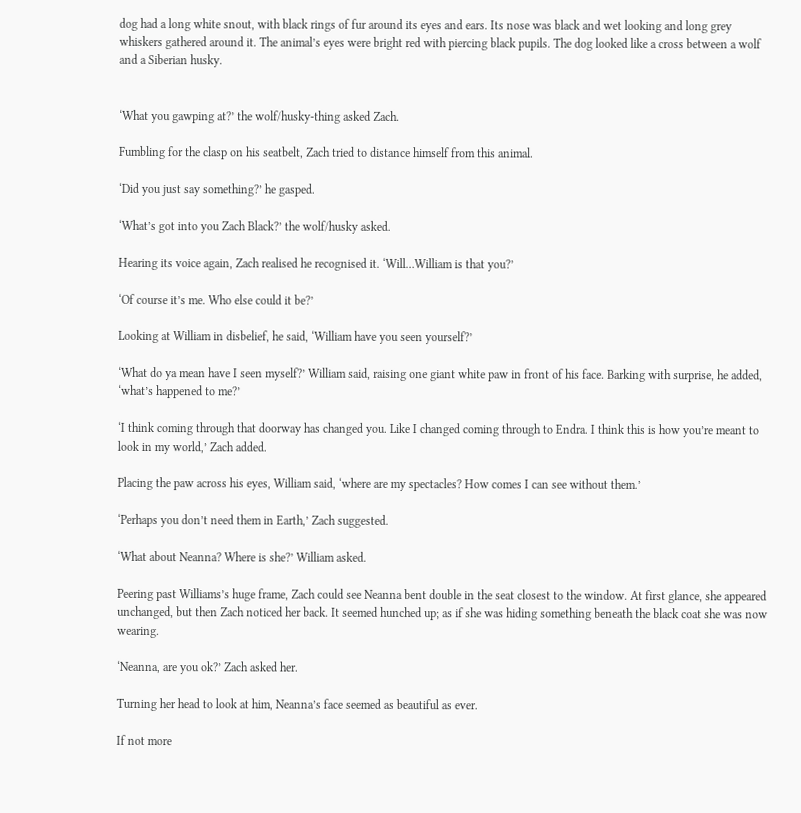dog had a long white snout, with black rings of fur around its eyes and ears. Its nose was black and wet looking and long grey whiskers gathered around it. The animal’s eyes were bright red with piercing black pupils. The dog looked like a cross between a wolf and a Siberian husky.


‘What you gawping at?’ the wolf/husky-thing asked Zach.

Fumbling for the clasp on his seatbelt, Zach tried to distance himself from this animal.

‘Did you just say something?’ he gasped.

‘What’s got into you Zach Black?’ the wolf/husky asked.

Hearing its voice again, Zach realised he recognised it. ‘Will…William is that you?’

‘Of course it’s me. Who else could it be?’

Looking at William in disbelief, he said, ‘William have you seen yourself?’

‘What do ya mean have I seen myself?’ William said, raising one giant white paw in front of his face. Barking with surprise, he added, ‘what’s happened to me?’

‘I think coming through that doorway has changed you. Like I changed coming through to Endra. I think this is how you’re meant to look in my world,’ Zach added.

Placing the paw across his eyes, William said, ‘where are my spectacles? How comes I can see without them.’

‘Perhaps you don’t need them in Earth,’ Zach suggested.

‘What about Neanna? Where is she?’ William asked.

Peering past Williams’s huge frame, Zach could see Neanna bent double in the seat closest to the window. At first glance, she appeared unchanged, but then Zach noticed her back. It seemed hunched up; as if she was hiding something beneath the black coat she was now wearing.

‘Neanna, are you ok?’ Zach asked her.

Turning her head to look at him, Neanna’s face seemed as beautiful as ever.

If not more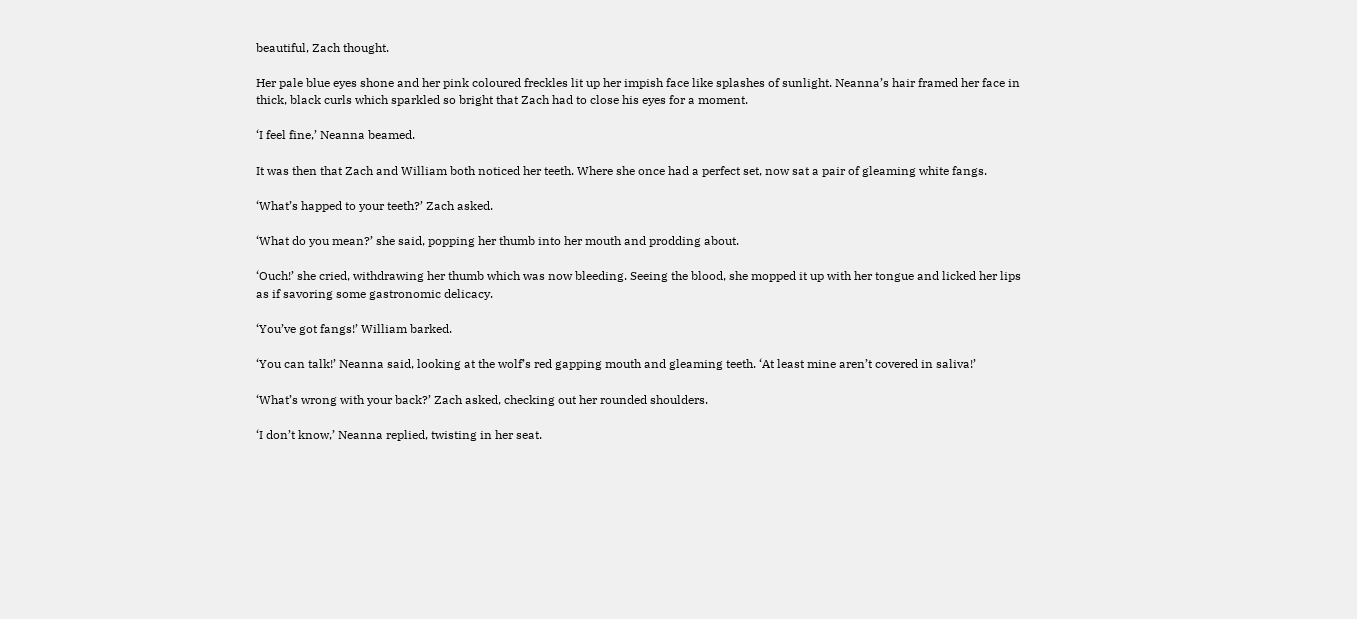beautiful, Zach thought.

Her pale blue eyes shone and her pink coloured freckles lit up her impish face like splashes of sunlight. Neanna’s hair framed her face in thick, black curls which sparkled so bright that Zach had to close his eyes for a moment.

‘I feel fine,’ Neanna beamed.

It was then that Zach and William both noticed her teeth. Where she once had a perfect set, now sat a pair of gleaming white fangs.

‘What’s happed to your teeth?’ Zach asked.

‘What do you mean?’ she said, popping her thumb into her mouth and prodding about.

‘Ouch!’ she cried, withdrawing her thumb which was now bleeding. Seeing the blood, she mopped it up with her tongue and licked her lips as if savoring some gastronomic delicacy.

‘You’ve got fangs!’ William barked.

‘You can talk!’ Neanna said, looking at the wolf’s red gapping mouth and gleaming teeth. ‘At least mine aren’t covered in saliva!’

‘What’s wrong with your back?’ Zach asked, checking out her rounded shoulders.

‘I don’t know,’ Neanna replied, twisting in her seat.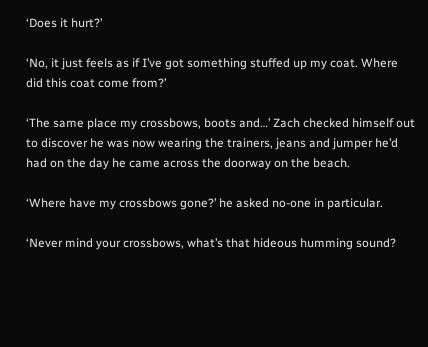‘Does it hurt?’

‘No, it just feels as if I’ve got something stuffed up my coat. Where did this coat come from?’

‘The same place my crossbows, boots and…’ Zach checked himself out to discover he was now wearing the trainers, jeans and jumper he’d had on the day he came across the doorway on the beach.

‘Where have my crossbows gone?’ he asked no-one in particular.

‘Never mind your crossbows, what’s that hideous humming sound?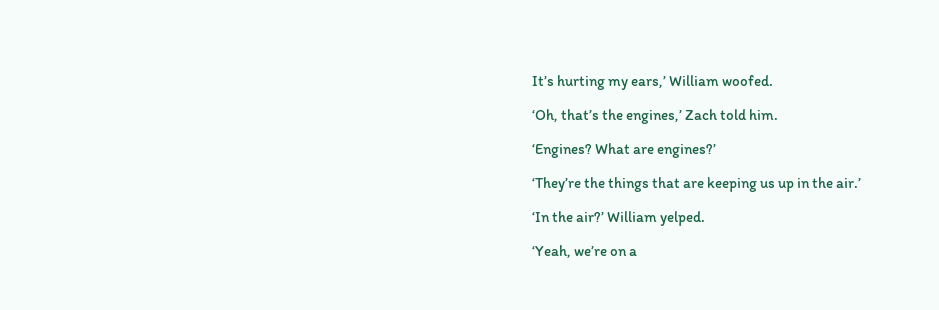It’s hurting my ears,’ William woofed.

‘Oh, that’s the engines,’ Zach told him.

‘Engines? What are engines?’

‘They’re the things that are keeping us up in the air.’

‘In the air?’ William yelped.

‘Yeah, we’re on a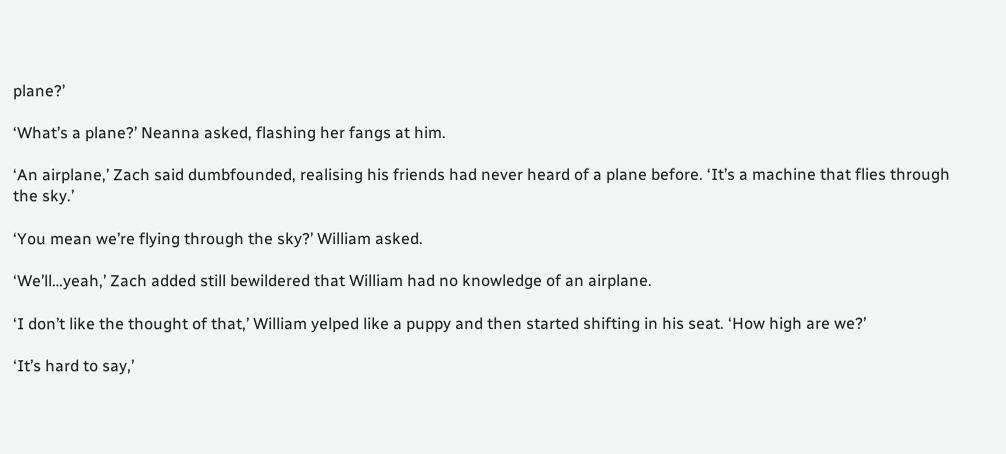plane?’

‘What’s a plane?’ Neanna asked, flashing her fangs at him.

‘An airplane,’ Zach said dumbfounded, realising his friends had never heard of a plane before. ‘It’s a machine that flies through the sky.’

‘You mean we’re flying through the sky?’ William asked.

‘We’ll…yeah,’ Zach added still bewildered that William had no knowledge of an airplane.

‘I don’t like the thought of that,’ William yelped like a puppy and then started shifting in his seat. ‘How high are we?’

‘It’s hard to say,’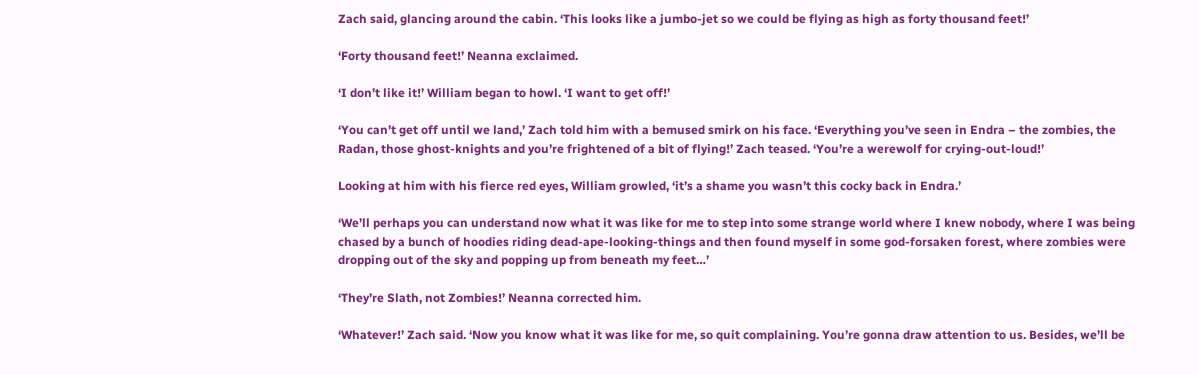Zach said, glancing around the cabin. ‘This looks like a jumbo-jet so we could be flying as high as forty thousand feet!’

‘Forty thousand feet!’ Neanna exclaimed.

‘I don’t like it!’ William began to howl. ‘I want to get off!’

‘You can’t get off until we land,’ Zach told him with a bemused smirk on his face. ‘Everything you’ve seen in Endra – the zombies, the Radan, those ghost-knights and you’re frightened of a bit of flying!’ Zach teased. ‘You’re a werewolf for crying-out-loud!’

Looking at him with his fierce red eyes, William growled, ‘it’s a shame you wasn’t this cocky back in Endra.’

‘We’ll perhaps you can understand now what it was like for me to step into some strange world where I knew nobody, where I was being chased by a bunch of hoodies riding dead-ape-looking-things and then found myself in some god-forsaken forest, where zombies were dropping out of the sky and popping up from beneath my feet…’

‘They’re Slath, not Zombies!’ Neanna corrected him.

‘Whatever!’ Zach said. ‘Now you know what it was like for me, so quit complaining. You’re gonna draw attention to us. Besides, we’ll be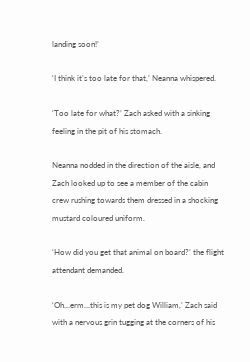landing soon!’

‘I think it’s too late for that,’ Neanna whispered.

‘Too late for what?’ Zach asked with a sinking feeling in the pit of his stomach.

Neanna nodded in the direction of the aisle, and Zach looked up to see a member of the cabin crew rushing towards them dressed in a shocking mustard coloured uniform.

‘How did you get that animal on board?’ the flight attendant demanded.

‘Oh…erm…this is my pet dog William,’ Zach said with a nervous grin tugging at the corners of his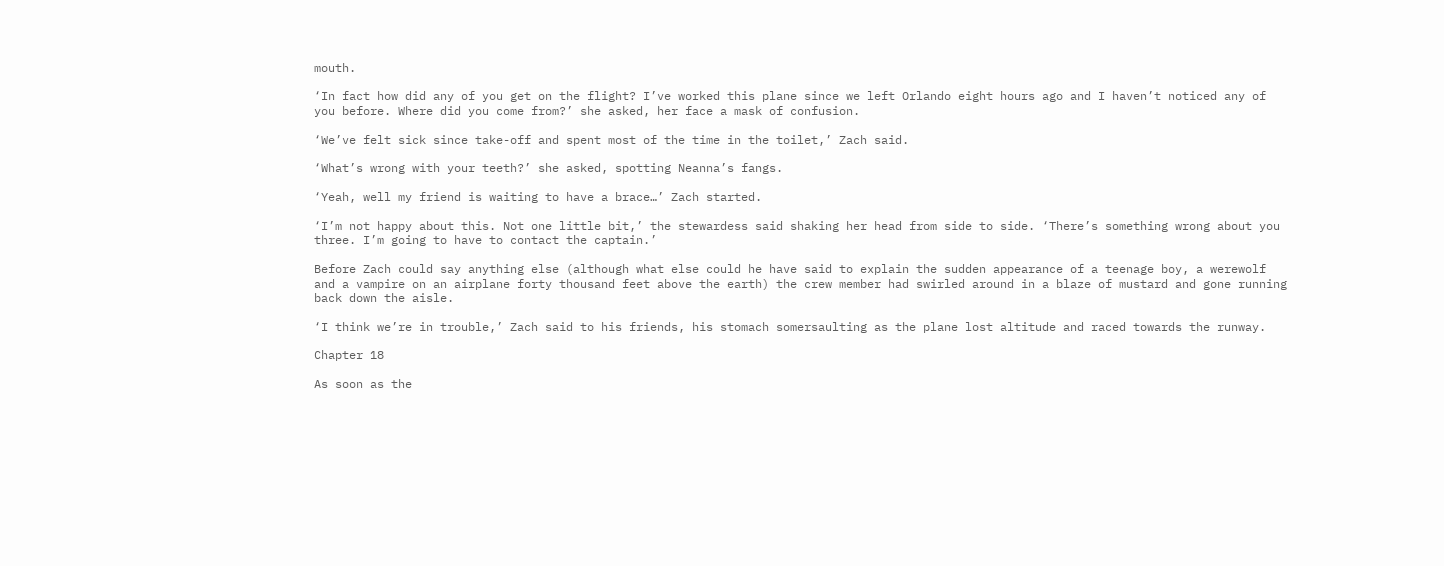mouth.

‘In fact how did any of you get on the flight? I’ve worked this plane since we left Orlando eight hours ago and I haven’t noticed any of you before. Where did you come from?’ she asked, her face a mask of confusion.

‘We’ve felt sick since take-off and spent most of the time in the toilet,’ Zach said.

‘What’s wrong with your teeth?’ she asked, spotting Neanna’s fangs.

‘Yeah, well my friend is waiting to have a brace…’ Zach started.

‘I’m not happy about this. Not one little bit,’ the stewardess said shaking her head from side to side. ‘There’s something wrong about you three. I’m going to have to contact the captain.’

Before Zach could say anything else (although what else could he have said to explain the sudden appearance of a teenage boy, a werewolf and a vampire on an airplane forty thousand feet above the earth) the crew member had swirled around in a blaze of mustard and gone running back down the aisle.

‘I think we’re in trouble,’ Zach said to his friends, his stomach somersaulting as the plane lost altitude and raced towards the runway.

Chapter 18

As soon as the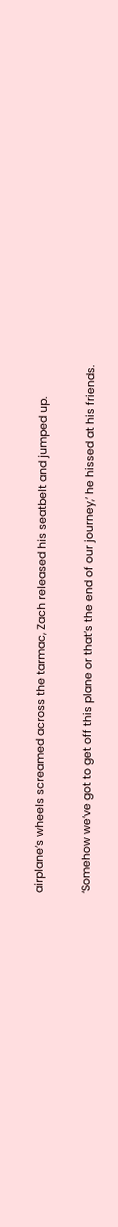airplane’s wheels screamed across the tarmac, Zach released his seatbelt and jumped up.

‘Somehow we’ve got to get off this plane or that’s the end of our journey,’ he hissed at his friends.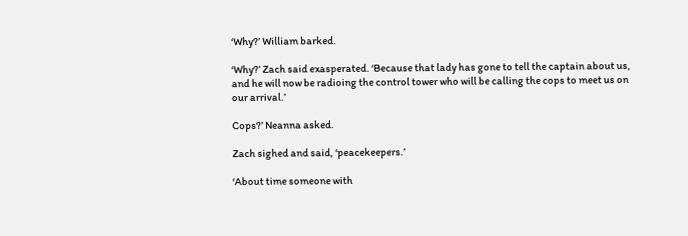‘Why?’ William barked.

‘Why?’ Zach said exasperated. ‘Because that lady has gone to tell the captain about us, and he will now be radioing the control tower who will be calling the cops to meet us on our arrival.’

Cops?’ Neanna asked.

Zach sighed and said, ‘peacekeepers.’

‘About time someone with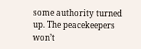some authority turned up. The peacekeepers won’t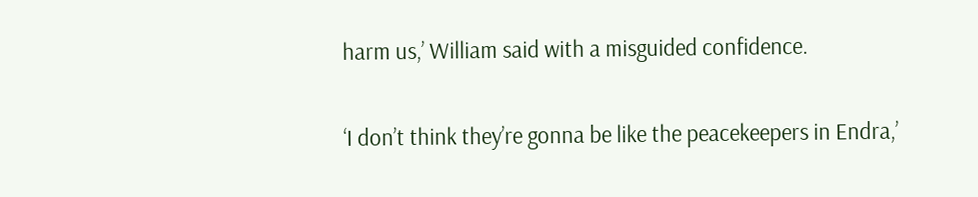harm us,’ William said with a misguided confidence.

‘I don’t think they’re gonna be like the peacekeepers in Endra,’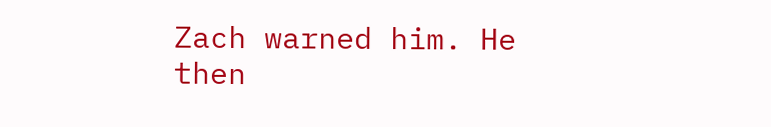Zach warned him. He then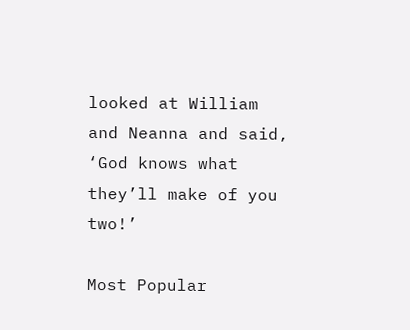looked at William and Neanna and said, ‘God knows what they’ll make of you two!’

Most Popular